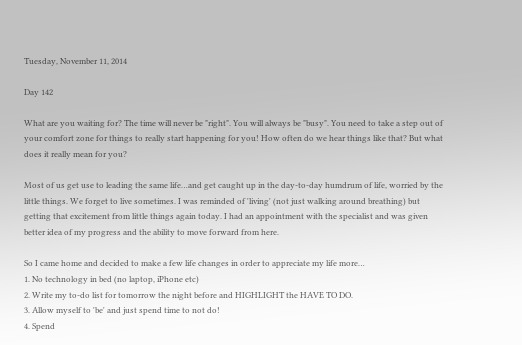Tuesday, November 11, 2014

Day 142

What are you waiting for? The time will never be "right". You will always be "busy". You need to take a step out of your comfort zone for things to really start happening for you! How often do we hear things like that? But what does it really mean for you?

Most of us get use to leading the same life…and get caught up in the day-to-day humdrum of life, worried by the little things. We forget to live sometimes. I was reminded of 'living' (not just walking around breathing) but getting that excitement from little things again today. I had an appointment with the specialist and was given better idea of my progress and the ability to move forward from here.

So I came home and decided to make a few life changes in order to appreciate my life more…
1. No technology in bed (no laptop, iPhone etc)
2. Write my to-do list for tomorrow the night before and HIGHLIGHT the HAVE TO DO.
3. Allow myself to 'be' and just spend time to not do!
4. Spend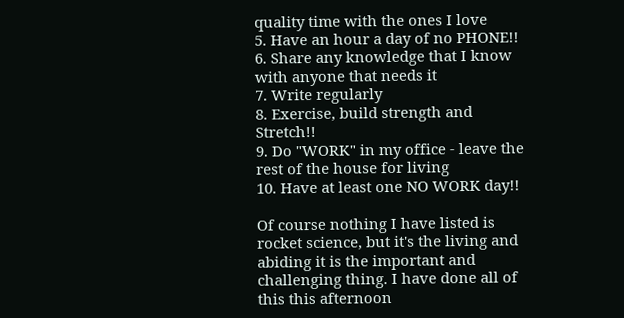quality time with the ones I love
5. Have an hour a day of no PHONE!!
6. Share any knowledge that I know with anyone that needs it
7. Write regularly
8. Exercise, build strength and Stretch!!
9. Do "WORK" in my office - leave the rest of the house for living
10. Have at least one NO WORK day!!

Of course nothing I have listed is rocket science, but it's the living and abiding it is the important and challenging thing. I have done all of this this afternoon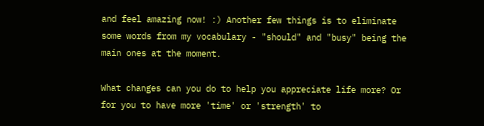and feel amazing now! :) Another few things is to eliminate some words from my vocabulary - "should" and "busy" being the main ones at the moment.

What changes can you do to help you appreciate life more? Or for you to have more 'time' or 'strength' to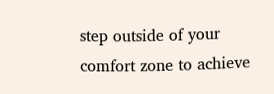step outside of your comfort zone to achieve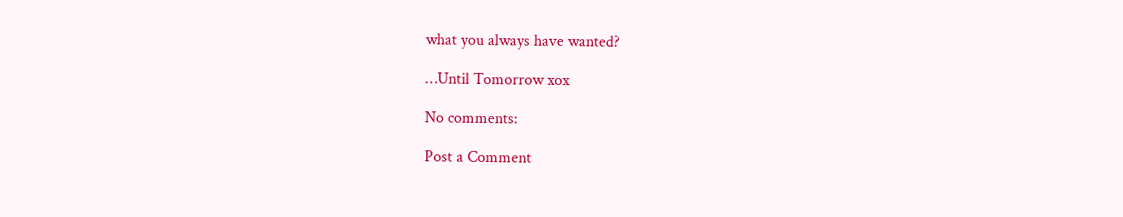what you always have wanted?

…Until Tomorrow xox

No comments:

Post a Comment